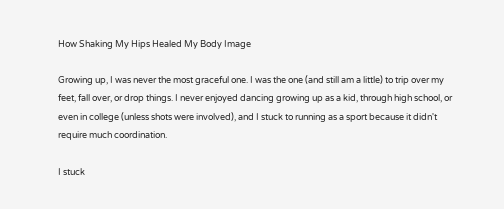How Shaking My Hips Healed My Body Image

Growing up, I was never the most graceful one. I was the one (and still am a little) to trip over my feet, fall over, or drop things. I never enjoyed dancing growing up as a kid, through high school, or even in college (unless shots were involved), and I stuck to running as a sport because it didn't require much coordination.

I stuck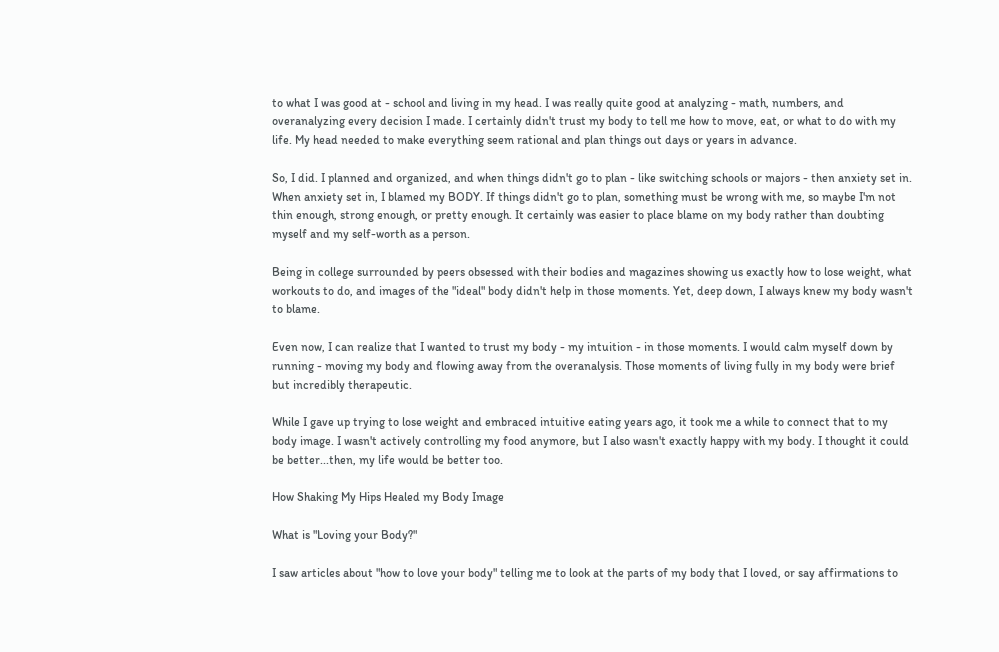to what I was good at - school and living in my head. I was really quite good at analyzing - math, numbers, and overanalyzing every decision I made. I certainly didn't trust my body to tell me how to move, eat, or what to do with my life. My head needed to make everything seem rational and plan things out days or years in advance.

So, I did. I planned and organized, and when things didn't go to plan - like switching schools or majors - then anxiety set in. When anxiety set in, I blamed my BODY. If things didn't go to plan, something must be wrong with me, so maybe I'm not thin enough, strong enough, or pretty enough. It certainly was easier to place blame on my body rather than doubting myself and my self-worth as a person.

Being in college surrounded by peers obsessed with their bodies and magazines showing us exactly how to lose weight, what workouts to do, and images of the "ideal" body didn't help in those moments. Yet, deep down, I always knew my body wasn't to blame.

Even now, I can realize that I wanted to trust my body - my intuition - in those moments. I would calm myself down by running - moving my body and flowing away from the overanalysis. Those moments of living fully in my body were brief but incredibly therapeutic.

While I gave up trying to lose weight and embraced intuitive eating years ago, it took me a while to connect that to my body image. I wasn't actively controlling my food anymore, but I also wasn't exactly happy with my body. I thought it could be better...then, my life would be better too.

How Shaking My Hips Healed my Body Image

What is "Loving your Body?"

I saw articles about "how to love your body" telling me to look at the parts of my body that I loved, or say affirmations to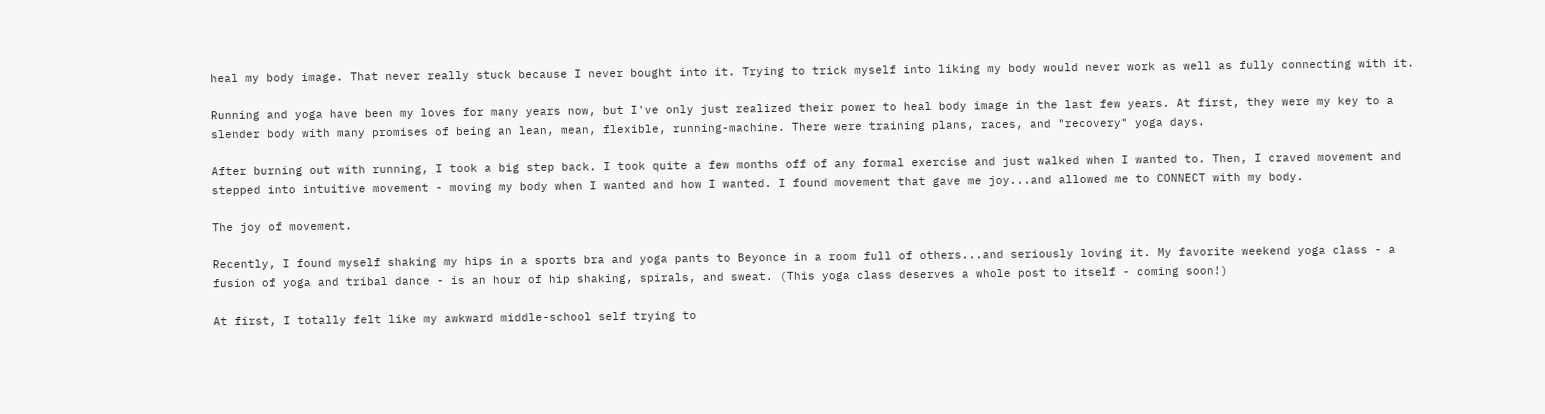heal my body image. That never really stuck because I never bought into it. Trying to trick myself into liking my body would never work as well as fully connecting with it.

Running and yoga have been my loves for many years now, but I've only just realized their power to heal body image in the last few years. At first, they were my key to a slender body with many promises of being an lean, mean, flexible, running-machine. There were training plans, races, and "recovery" yoga days.

After burning out with running, I took a big step back. I took quite a few months off of any formal exercise and just walked when I wanted to. Then, I craved movement and stepped into intuitive movement - moving my body when I wanted and how I wanted. I found movement that gave me joy...and allowed me to CONNECT with my body.

The joy of movement.

Recently, I found myself shaking my hips in a sports bra and yoga pants to Beyonce in a room full of others...and seriously loving it. My favorite weekend yoga class - a fusion of yoga and tribal dance - is an hour of hip shaking, spirals, and sweat. (This yoga class deserves a whole post to itself - coming soon!)

At first, I totally felt like my awkward middle-school self trying to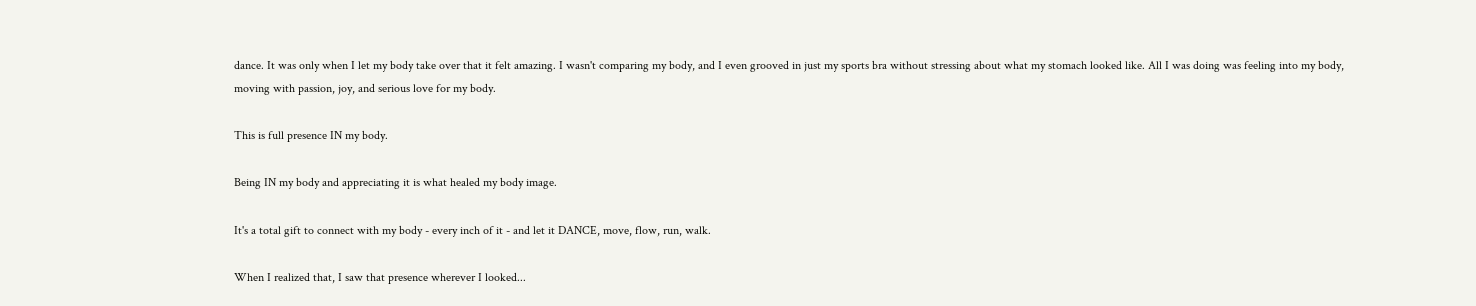dance. It was only when I let my body take over that it felt amazing. I wasn't comparing my body, and I even grooved in just my sports bra without stressing about what my stomach looked like. All I was doing was feeling into my body, moving with passion, joy, and serious love for my body.

This is full presence IN my body.

Being IN my body and appreciating it is what healed my body image.

It's a total gift to connect with my body - every inch of it - and let it DANCE, move, flow, run, walk.

When I realized that, I saw that presence wherever I looked...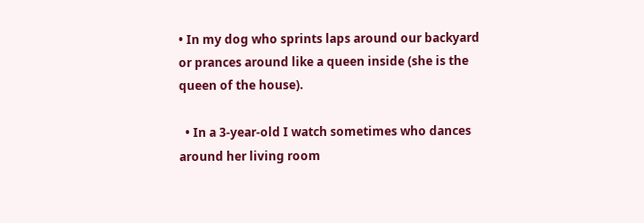• In my dog who sprints laps around our backyard or prances around like a queen inside (she is the queen of the house).

  • In a 3-year-old I watch sometimes who dances around her living room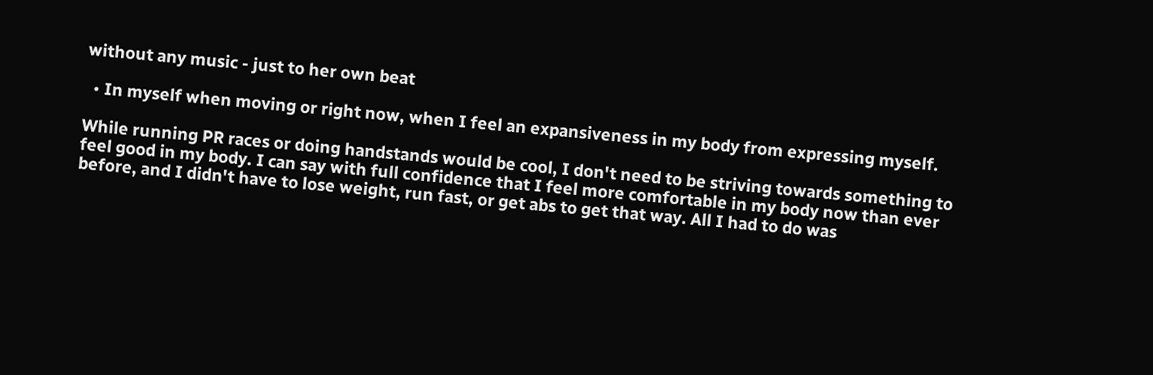without any music - just to her own beat

  • In myself when moving or right now, when I feel an expansiveness in my body from expressing myself.

While running PR races or doing handstands would be cool, I don't need to be striving towards something to feel good in my body. I can say with full confidence that I feel more comfortable in my body now than ever before, and I didn't have to lose weight, run fast, or get abs to get that way. All I had to do was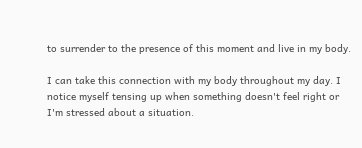to surrender to the presence of this moment and live in my body.

I can take this connection with my body throughout my day. I notice myself tensing up when something doesn't feel right or I'm stressed about a situation.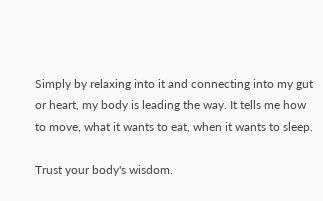Simply by relaxing into it and connecting into my gut or heart, my body is leading the way. It tells me how to move, what it wants to eat, when it wants to sleep.

Trust your body's wisdom.